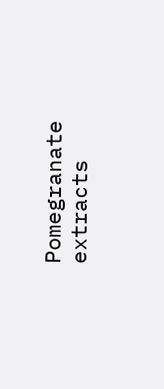Pomegranate extracts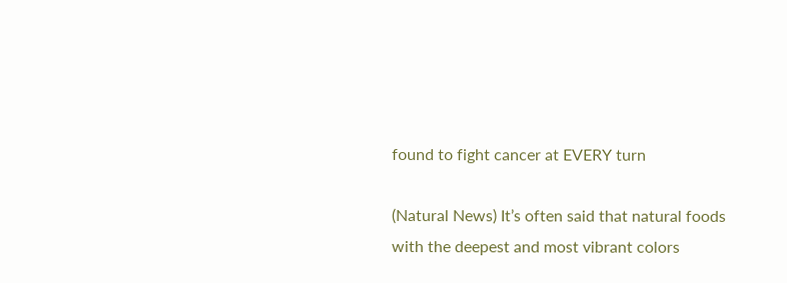found to fight cancer at EVERY turn

(Natural News) It’s often said that natural foods with the deepest and most vibrant colors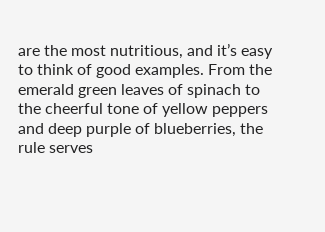are the most nutritious, and it’s easy to think of good examples. From the emerald green leaves of spinach to the cheerful tone of yellow peppers and deep purple of blueberries, the rule serves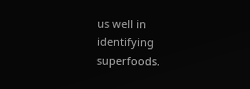us well in identifying superfoods.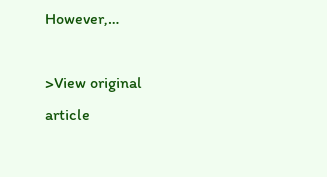However,…

>View original article